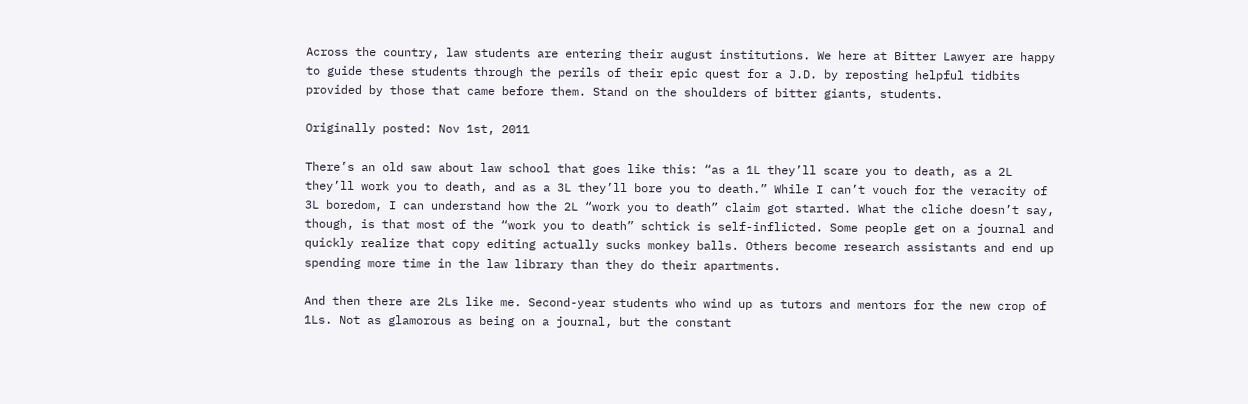Across the country, law students are entering their august institutions. We here at Bitter Lawyer are happy to guide these students through the perils of their epic quest for a J.D. by reposting helpful tidbits provided by those that came before them. Stand on the shoulders of bitter giants, students.

Originally posted: Nov 1st, 2011

There’s an old saw about law school that goes like this: “as a 1L they’ll scare you to death, as a 2L they’ll work you to death, and as a 3L they’ll bore you to death.” While I can’t vouch for the veracity of 3L boredom, I can understand how the 2L “work you to death” claim got started. What the cliche doesn’t say, though, is that most of the “work you to death” schtick is self-inflicted. Some people get on a journal and quickly realize that copy editing actually sucks monkey balls. Others become research assistants and end up spending more time in the law library than they do their apartments.

And then there are 2Ls like me. Second-year students who wind up as tutors and mentors for the new crop of 1Ls. Not as glamorous as being on a journal, but the constant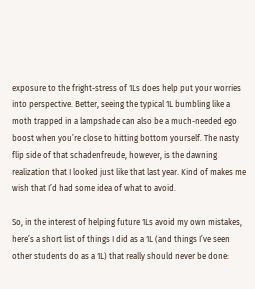exposure to the fright-stress of 1Ls does help put your worries into perspective. Better, seeing the typical 1L bumbling like a moth trapped in a lampshade can also be a much-needed ego boost when you’re close to hitting bottom yourself. The nasty flip side of that schadenfreude, however, is the dawning realization that I looked just like that last year. Kind of makes me wish that I’d had some idea of what to avoid.

So, in the interest of helping future 1Ls avoid my own mistakes, here’s a short list of things I did as a 1L (and things I’ve seen other students do as a 1L) that really should never be done: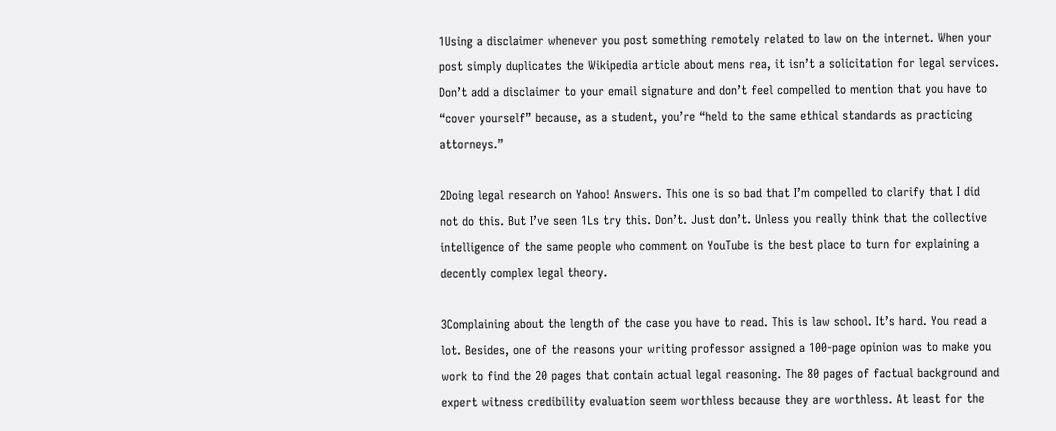1Using a disclaimer whenever you post something remotely related to law on the internet. When your post simply duplicates the Wikipedia article about mens rea, it isn’t a solicitation for legal services. Don’t add a disclaimer to your email signature and don’t feel compelled to mention that you have to “cover yourself” because, as a student, you’re “held to the same ethical standards as practicing attorneys.”

2Doing legal research on Yahoo! Answers. This one is so bad that I’m compelled to clarify that I did not do this. But I’ve seen 1Ls try this. Don’t. Just don’t. Unless you really think that the collective intelligence of the same people who comment on YouTube is the best place to turn for explaining a decently complex legal theory.

3Complaining about the length of the case you have to read. This is law school. It’s hard. You read a lot. Besides, one of the reasons your writing professor assigned a 100-page opinion was to make you work to find the 20 pages that contain actual legal reasoning. The 80 pages of factual background and expert witness credibility evaluation seem worthless because they are worthless. At least for the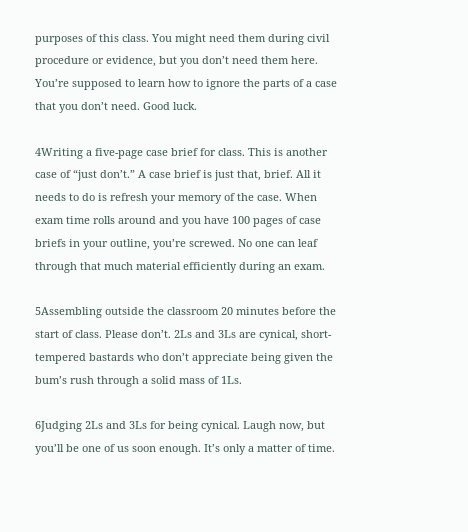purposes of this class. You might need them during civil procedure or evidence, but you don’t need them here. You’re supposed to learn how to ignore the parts of a case that you don’t need. Good luck.

4Writing a five-page case brief for class. This is another case of “just don’t.” A case brief is just that, brief. All it needs to do is refresh your memory of the case. When exam time rolls around and you have 100 pages of case briefs in your outline, you’re screwed. No one can leaf through that much material efficiently during an exam.

5Assembling outside the classroom 20 minutes before the start of class. Please don’t. 2Ls and 3Ls are cynical, short-tempered bastards who don’t appreciate being given the bum’s rush through a solid mass of 1Ls.

6Judging 2Ls and 3Ls for being cynical. Laugh now, but you’ll be one of us soon enough. It’s only a matter of time.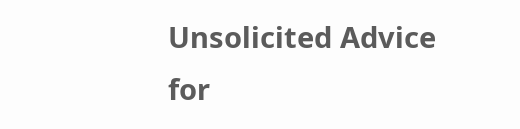Unsolicited Advice for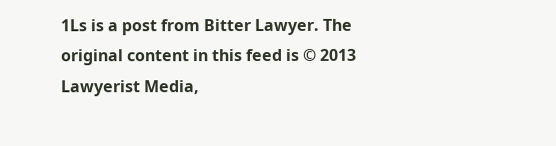1Ls is a post from Bitter Lawyer. The original content in this feed is © 2013 Lawyerist Media,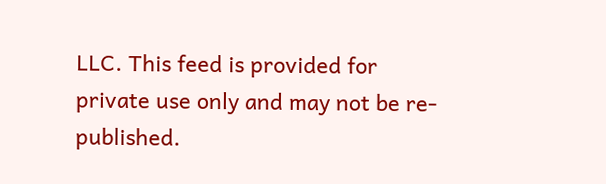LLC. This feed is provided for private use only and may not be re-published.